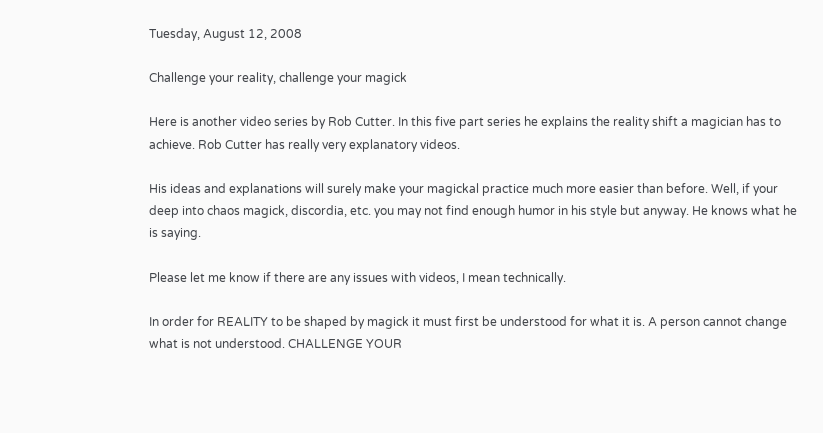Tuesday, August 12, 2008

Challenge your reality, challenge your magick

Here is another video series by Rob Cutter. In this five part series he explains the reality shift a magician has to achieve. Rob Cutter has really very explanatory videos.

His ideas and explanations will surely make your magickal practice much more easier than before. Well, if your deep into chaos magick, discordia, etc. you may not find enough humor in his style but anyway. He knows what he is saying.

Please let me know if there are any issues with videos, I mean technically.

In order for REALITY to be shaped by magick it must first be understood for what it is. A person cannot change what is not understood. CHALLENGE YOUR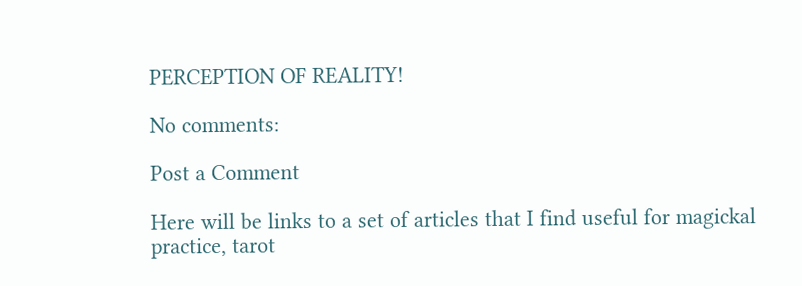PERCEPTION OF REALITY!

No comments:

Post a Comment

Here will be links to a set of articles that I find useful for magickal practice, tarot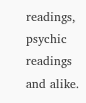readings, psychic readings and alike.